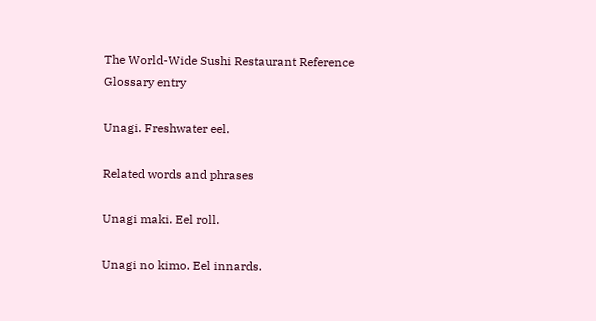The World-Wide Sushi Restaurant Reference
Glossary entry

Unagi. Freshwater eel.

Related words and phrases

Unagi maki. Eel roll.

Unagi no kimo. Eel innards.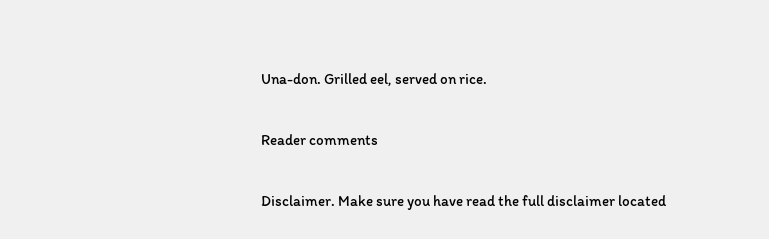Una-don. Grilled eel, served on rice.

Reader comments

Disclaimer. Make sure you have read the full disclaimer located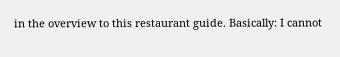in the overview to this restaurant guide. Basically: I cannot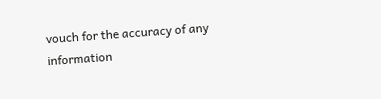vouch for the accuracy of any information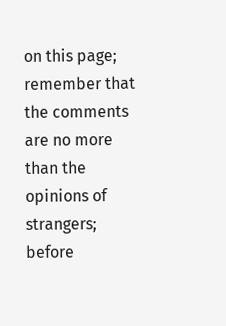on this page; remember that the comments are no more than the opinions of strangers; before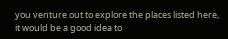you venture out to explore the places listed here, it would be a good idea to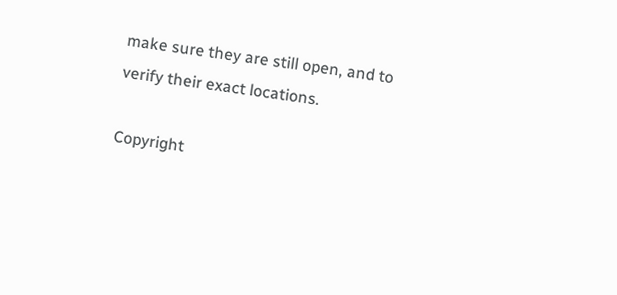make sure they are still open, and to verify their exact locations.

Copyright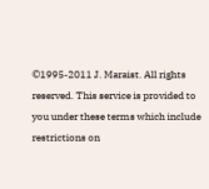©1995-2011 J. Maraist. All rights reserved. This service is provided to you under these terms which include restrictions on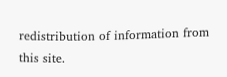redistribution of information from this site.